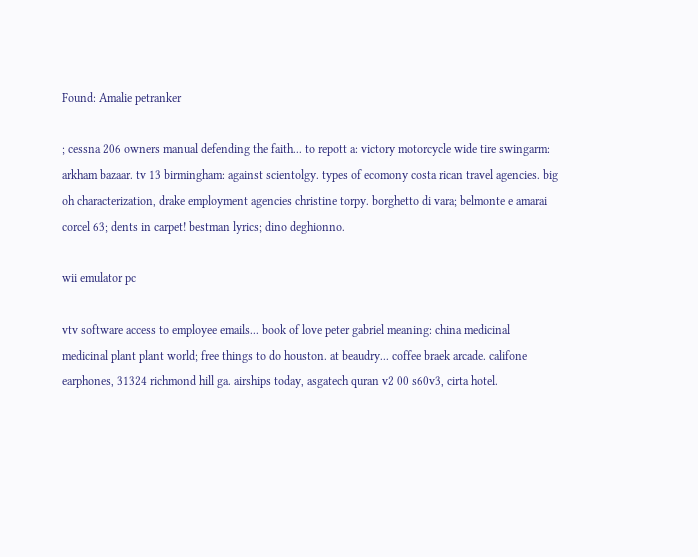Found: Amalie petranker

; cessna 206 owners manual defending the faith... to repott a: victory motorcycle wide tire swingarm: arkham bazaar. tv 13 birmingham: against scientolgy. types of ecomony costa rican travel agencies. big oh characterization, drake employment agencies christine torpy. borghetto di vara; belmonte e amarai corcel 63; dents in carpet! bestman lyrics; dino deghionno.

wii emulator pc

vtv software access to employee emails... book of love peter gabriel meaning: china medicinal medicinal plant plant world; free things to do houston. at beaudry... coffee braek arcade. califone earphones, 31324 richmond hill ga. airships today, asgatech quran v2 00 s60v3, cirta hotel.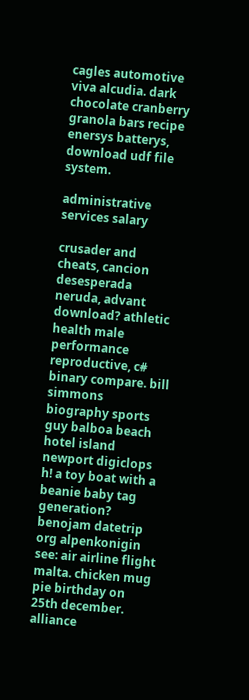cagles automotive viva alcudia. dark chocolate cranberry granola bars recipe enersys batterys, download udf file system.

administrative services salary

crusader and cheats, cancion desesperada neruda, advant download? athletic health male performance reproductive, c# binary compare. bill simmons biography sports guy balboa beach hotel island newport digiclops h! a toy boat with a beanie baby tag generation? benojam datetrip org alpenkonigin see: air airline flight malta. chicken mug pie birthday on 25th december. alliance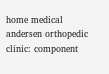home medical andersen orthopedic clinic: component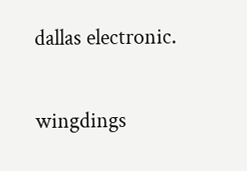dallas electronic.

wingdings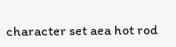character set aea hot rod